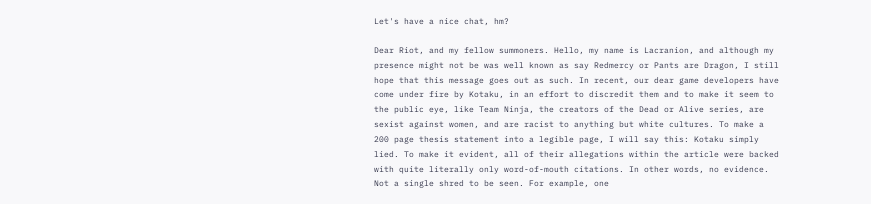Let's have a nice chat, hm?

Dear Riot, and my fellow summoners. Hello, my name is Lacranion, and although my presence might not be was well known as say Redmercy or Pants are Dragon, I still hope that this message goes out as such. In recent, our dear game developers have come under fire by Kotaku, in an effort to discredit them and to make it seem to the public eye, like Team Ninja, the creators of the Dead or Alive series, are sexist against women, and are racist to anything but white cultures. To make a 200 page thesis statement into a legible page, I will say this: Kotaku simply lied. To make it evident, all of their allegations within the article were backed with quite literally only word-of-mouth citations. In other words, no evidence. Not a single shred to be seen. For example, one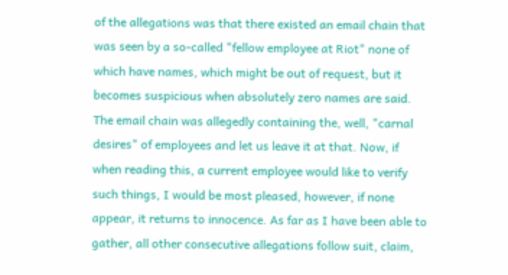of the allegations was that there existed an email chain that was seen by a so-called "fellow employee at Riot" none of which have names, which might be out of request, but it becomes suspicious when absolutely zero names are said. The email chain was allegedly containing the, well, "carnal desires" of employees and let us leave it at that. Now, if when reading this, a current employee would like to verify such things, I would be most pleased, however, if none appear, it returns to innocence. As far as I have been able to gather, all other consecutive allegations follow suit, claim,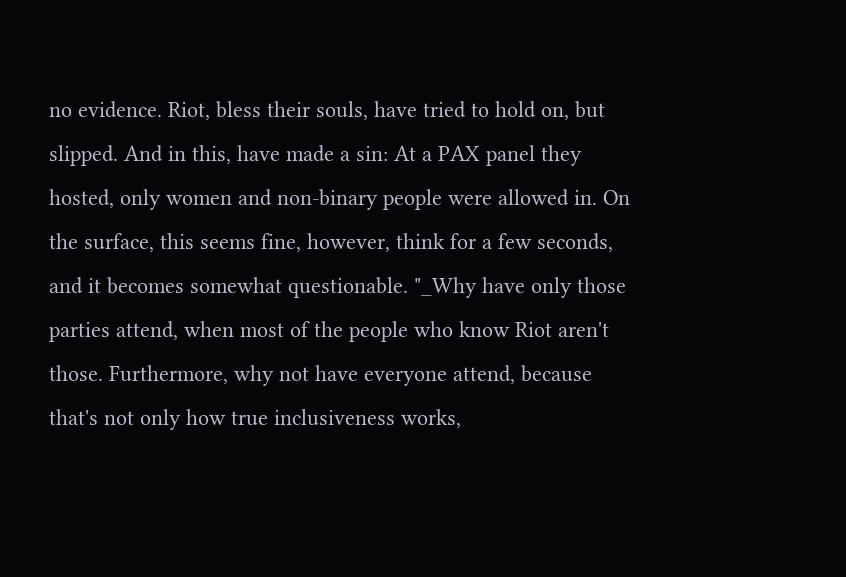no evidence. Riot, bless their souls, have tried to hold on, but slipped. And in this, have made a sin: At a PAX panel they hosted, only women and non-binary people were allowed in. On the surface, this seems fine, however, think for a few seconds, and it becomes somewhat questionable. "_Why have only those parties attend, when most of the people who know Riot aren't those. Furthermore, why not have everyone attend, because that's not only how true inclusiveness works,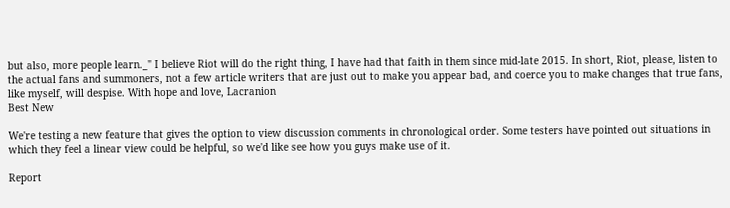but also, more people learn._" I believe Riot will do the right thing, I have had that faith in them since mid-late 2015. In short, Riot, please, listen to the actual fans and summoners, not a few article writers that are just out to make you appear bad, and coerce you to make changes that true fans, like myself, will despise. With hope and love, Lacranion
Best New

We're testing a new feature that gives the option to view discussion comments in chronological order. Some testers have pointed out situations in which they feel a linear view could be helpful, so we'd like see how you guys make use of it.

Report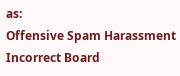as:
Offensive Spam Harassment Incorrect Board